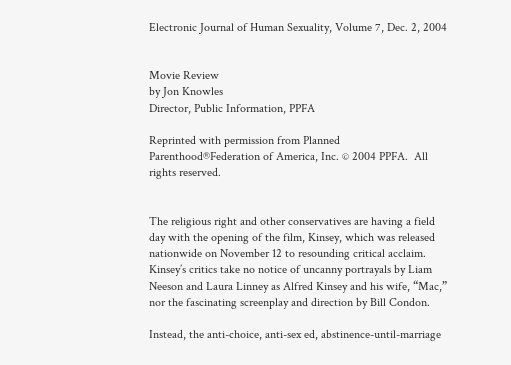Electronic Journal of Human Sexuality, Volume 7, Dec. 2, 2004


Movie Review
by Jon Knowles
Director, Public Information, PPFA

Reprinted with permission from Planned Parenthood®Federation of America, Inc. © 2004 PPFA.  All rights reserved.


The religious right and other conservatives are having a field day with the opening of the film, Kinsey, which was released nationwide on November 12 to resounding critical acclaim.  Kinsey’s critics take no notice of uncanny portrayals by Liam Neeson and Laura Linney as Alfred Kinsey and his wife, “Mac,” nor the fascinating screenplay and direction by Bill Condon.

Instead, the anti-choice, anti-sex ed, abstinence-until-marriage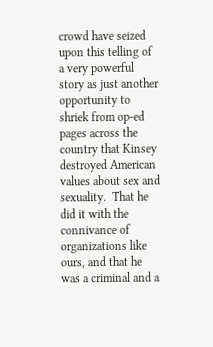crowd have seized upon this telling of a very powerful story as just another opportunity to shriek from op-ed pages across the country that Kinsey destroyed American values about sex and sexuality.  That he did it with the connivance of organizations like ours, and that he was a criminal and a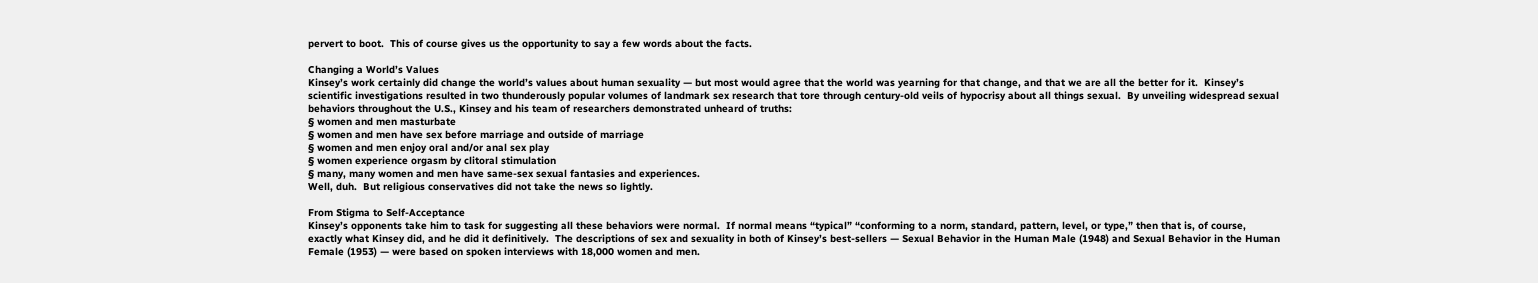pervert to boot.  This of course gives us the opportunity to say a few words about the facts.

Changing a World’s Values
Kinsey’s work certainly did change the world’s values about human sexuality — but most would agree that the world was yearning for that change, and that we are all the better for it.  Kinsey’s scientific investigations resulted in two thunderously popular volumes of landmark sex research that tore through century-old veils of hypocrisy about all things sexual.  By unveiling widespread sexual behaviors throughout the U.S., Kinsey and his team of researchers demonstrated unheard of truths:
§ women and men masturbate
§ women and men have sex before marriage and outside of marriage
§ women and men enjoy oral and/or anal sex play
§ women experience orgasm by clitoral stimulation
§ many, many women and men have same-sex sexual fantasies and experiences.
Well, duh.  But religious conservatives did not take the news so lightly.

From Stigma to Self-Acceptance
Kinsey’s opponents take him to task for suggesting all these behaviors were normal.  If normal means “typical” “conforming to a norm, standard, pattern, level, or type,” then that is, of course, exactly what Kinsey did, and he did it definitively.  The descriptions of sex and sexuality in both of Kinsey’s best-sellers — Sexual Behavior in the Human Male (1948) and Sexual Behavior in the Human Female (1953) — were based on spoken interviews with 18,000 women and men.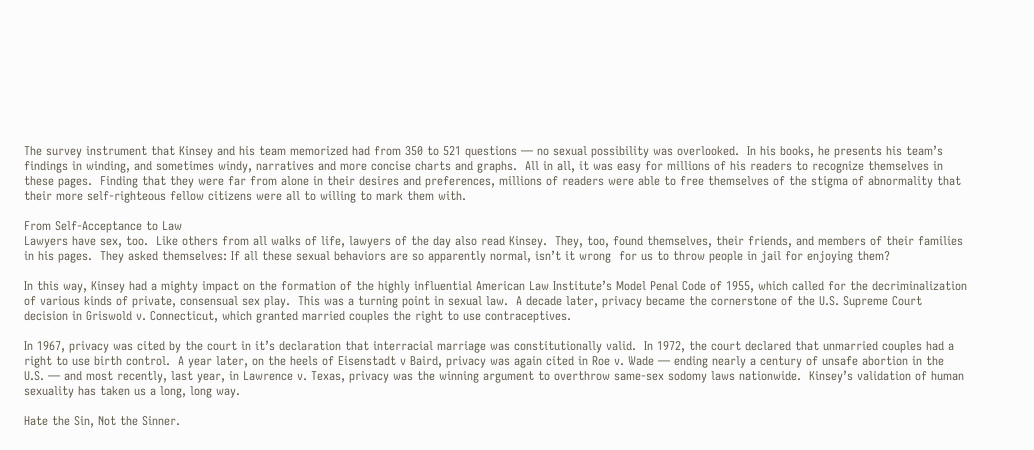The survey instrument that Kinsey and his team memorized had from 350 to 521 questions — no sexual possibility was overlooked.  In his books, he presents his team’s findings in winding, and sometimes windy, narratives and more concise charts and graphs.  All in all, it was easy for millions of his readers to recognize themselves in these pages.  Finding that they were far from alone in their desires and preferences, millions of readers were able to free themselves of the stigma of abnormality that their more self-righteous fellow citizens were all to willing to mark them with.

From Self-Acceptance to Law
Lawyers have sex, too.  Like others from all walks of life, lawyers of the day also read Kinsey.  They, too, found themselves, their friends, and members of their families in his pages.  They asked themselves: If all these sexual behaviors are so apparently normal, isn’t it wrong  for us to throw people in jail for enjoying them?

In this way, Kinsey had a mighty impact on the formation of the highly influential American Law Institute’s Model Penal Code of 1955, which called for the decriminalization of various kinds of private, consensual sex play.  This was a turning point in sexual law.  A decade later, privacy became the cornerstone of the U.S. Supreme Court decision in Griswold v. Connecticut, which granted married couples the right to use contraceptives.

In 1967, privacy was cited by the court in it’s declaration that interracial marriage was constitutionally valid.  In 1972, the court declared that unmarried couples had a right to use birth control.  A year later, on the heels of Eisenstadt v Baird, privacy was again cited in Roe v. Wade — ending nearly a century of unsafe abortion in the U.S. — and most recently, last year, in Lawrence v. Texas, privacy was the winning argument to overthrow same-sex sodomy laws nationwide.  Kinsey’s validation of human sexuality has taken us a long, long way.

Hate the Sin, Not the Sinner.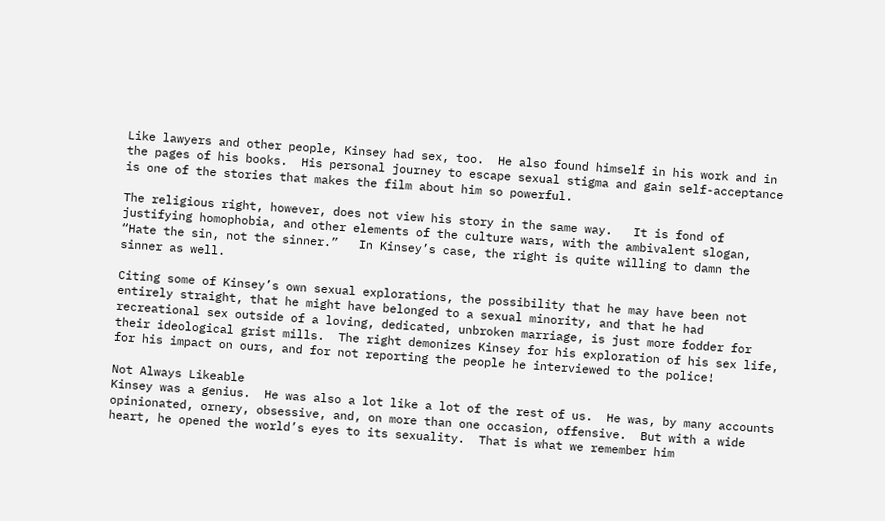Like lawyers and other people, Kinsey had sex, too.  He also found himself in his work and in the pages of his books.  His personal journey to escape sexual stigma and gain self-acceptance is one of the stories that makes the film about him so powerful.

The religious right, however, does not view his story in the same way.   It is fond of justifying homophobia, and other elements of the culture wars, with the ambivalent slogan, “Hate the sin, not the sinner.”   In Kinsey’s case, the right is quite willing to damn the sinner as well.

Citing some of Kinsey’s own sexual explorations, the possibility that he may have been not entirely straight, that he might have belonged to a sexual minority, and that he had recreational sex outside of a loving, dedicated, unbroken marriage, is just more fodder for their ideological grist mills.  The right demonizes Kinsey for his exploration of his sex life, for his impact on ours, and for not reporting the people he interviewed to the police!

Not Always Likeable
Kinsey was a genius.  He was also a lot like a lot of the rest of us.  He was, by many accounts opinionated, ornery, obsessive, and, on more than one occasion, offensive.  But with a wide heart, he opened the world’s eyes to its sexuality.  That is what we remember him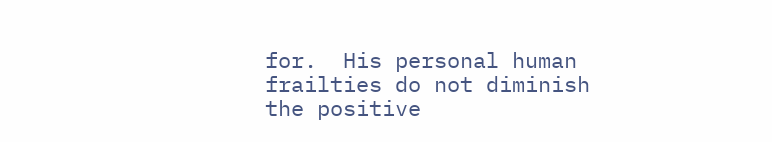for.  His personal human frailties do not diminish the positive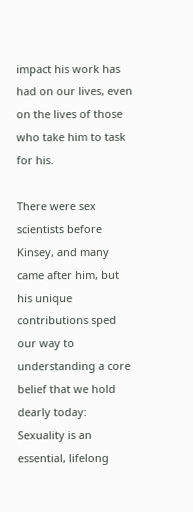impact his work has had on our lives, even on the lives of those who take him to task for his.

There were sex scientists before Kinsey, and many came after him, but his unique contributions sped our way to understanding a core belief that we hold dearly today:  Sexuality is an essential, lifelong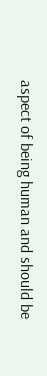aspect of being human and should be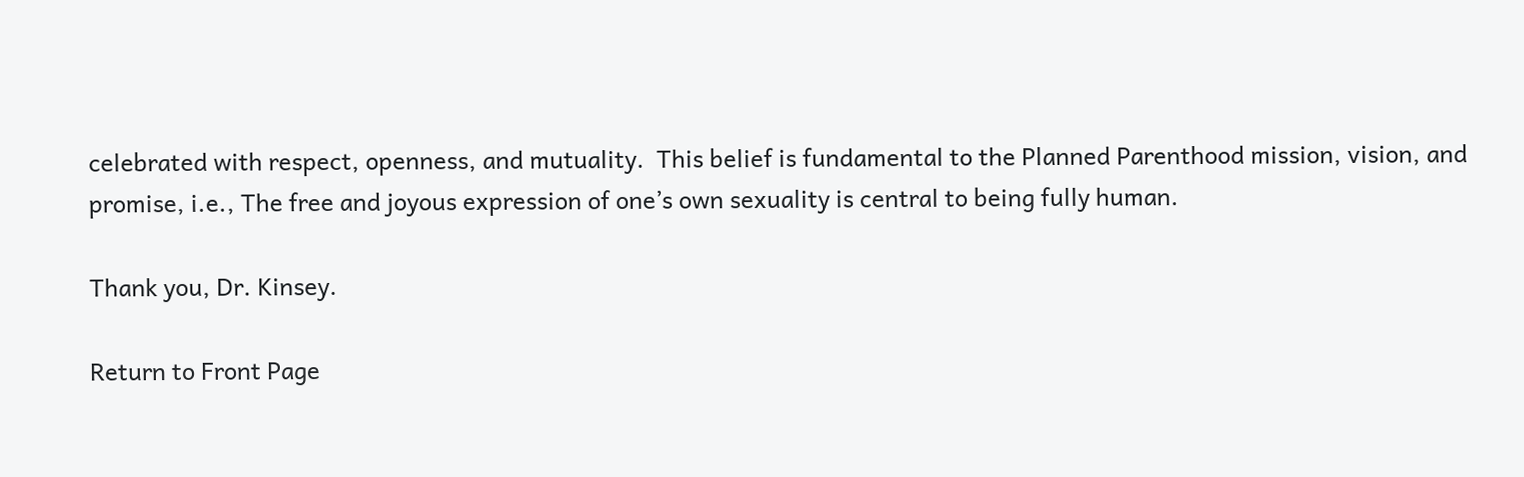celebrated with respect, openness, and mutuality.  This belief is fundamental to the Planned Parenthood mission, vision, and promise, i.e., The free and joyous expression of one’s own sexuality is central to being fully human.

Thank you, Dr. Kinsey.

Return to Front Page